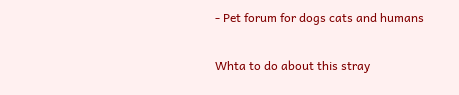- Pet forum for dogs cats and humans


Whta to do about this stray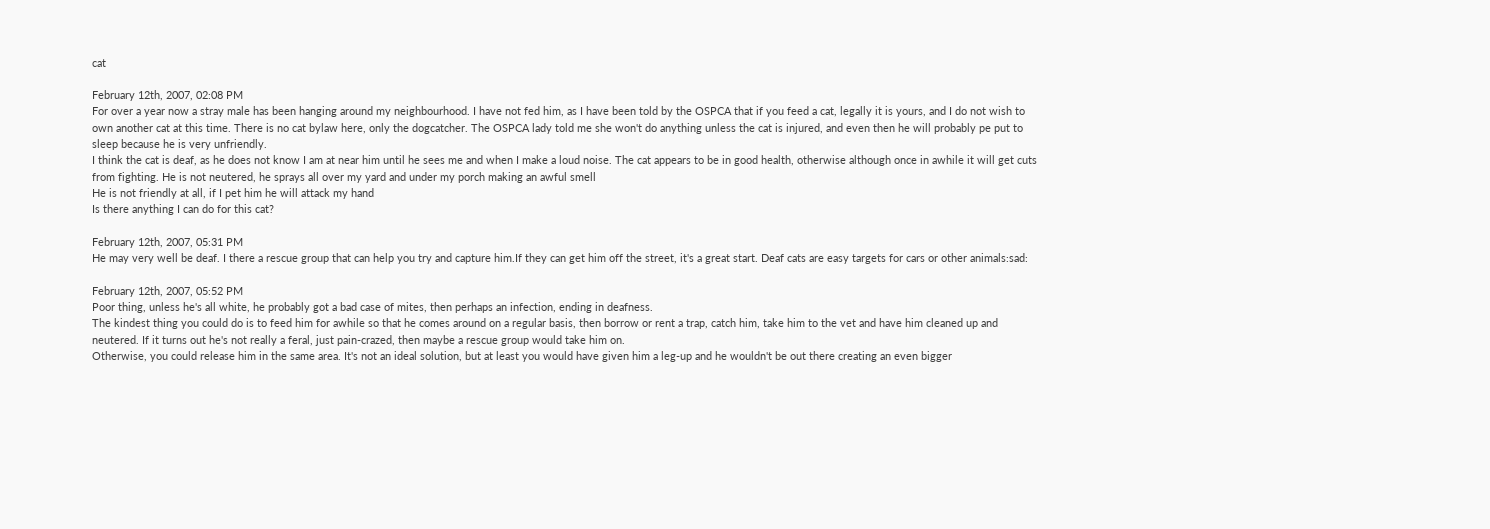cat

February 12th, 2007, 02:08 PM
For over a year now a stray male has been hanging around my neighbourhood. I have not fed him, as I have been told by the OSPCA that if you feed a cat, legally it is yours, and I do not wish to own another cat at this time. There is no cat bylaw here, only the dogcatcher. The OSPCA lady told me she won't do anything unless the cat is injured, and even then he will probably pe put to sleep because he is very unfriendly.
I think the cat is deaf, as he does not know I am at near him until he sees me and when I make a loud noise. The cat appears to be in good health, otherwise although once in awhile it will get cuts from fighting. He is not neutered, he sprays all over my yard and under my porch making an awful smell
He is not friendly at all, if I pet him he will attack my hand
Is there anything I can do for this cat?

February 12th, 2007, 05:31 PM
He may very well be deaf. I there a rescue group that can help you try and capture him.If they can get him off the street, it's a great start. Deaf cats are easy targets for cars or other animals:sad:

February 12th, 2007, 05:52 PM
Poor thing, unless he's all white, he probably got a bad case of mites, then perhaps an infection, ending in deafness.
The kindest thing you could do is to feed him for awhile so that he comes around on a regular basis, then borrow or rent a trap, catch him, take him to the vet and have him cleaned up and neutered. If it turns out he's not really a feral, just pain-crazed, then maybe a rescue group would take him on.
Otherwise, you could release him in the same area. It's not an ideal solution, but at least you would have given him a leg-up and he wouldn't be out there creating an even bigger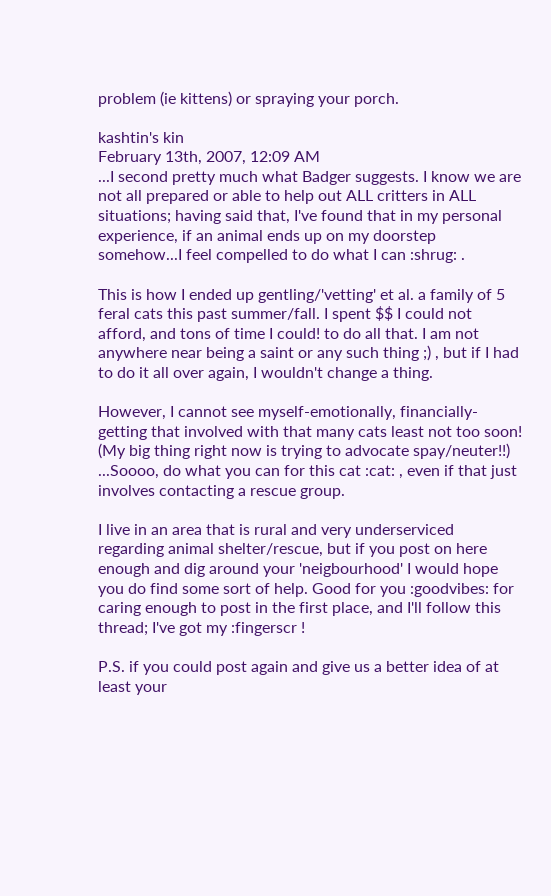problem (ie kittens) or spraying your porch.

kashtin's kin
February 13th, 2007, 12:09 AM
...I second pretty much what Badger suggests. I know we are not all prepared or able to help out ALL critters in ALL situations; having said that, I've found that in my personal experience, if an animal ends up on my doorstep somehow...I feel compelled to do what I can :shrug: .

This is how I ended up gentling/'vetting' et al. a family of 5 feral cats this past summer/fall. I spent $$ I could not afford, and tons of time I could! to do all that. I am not anywhere near being a saint or any such thing ;) , but if I had to do it all over again, I wouldn't change a thing.

However, I cannot see myself-emotionally, financially-getting that involved with that many cats least not too soon! (My big thing right now is trying to advocate spay/neuter!!) ...Soooo, do what you can for this cat :cat: , even if that just involves contacting a rescue group.

I live in an area that is rural and very underserviced regarding animal shelter/rescue, but if you post on here enough and dig around your 'neigbourhood' I would hope you do find some sort of help. Good for you :goodvibes: for caring enough to post in the first place, and I'll follow this thread; I've got my :fingerscr !

P.S. if you could post again and give us a better idea of at least your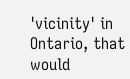'vicinity' in Ontario, that would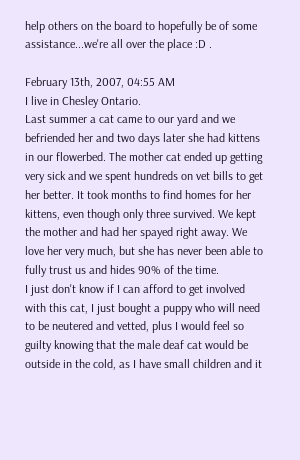help others on the board to hopefully be of some assistance...we're all over the place :D .

February 13th, 2007, 04:55 AM
I live in Chesley Ontario.
Last summer a cat came to our yard and we befriended her and two days later she had kittens in our flowerbed. The mother cat ended up getting very sick and we spent hundreds on vet bills to get her better. It took months to find homes for her kittens, even though only three survived. We kept the mother and had her spayed right away. We love her very much, but she has never been able to fully trust us and hides 90% of the time.
I just don't know if I can afford to get involved with this cat, I just bought a puppy who will need to be neutered and vetted, plus I would feel so guilty knowing that the male deaf cat would be outside in the cold, as I have small children and it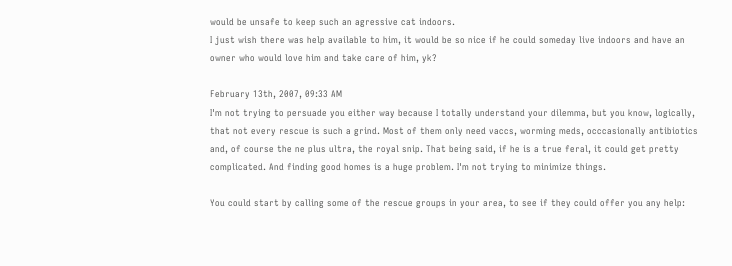would be unsafe to keep such an agressive cat indoors.
I just wish there was help available to him, it would be so nice if he could someday live indoors and have an owner who would love him and take care of him, yk?

February 13th, 2007, 09:33 AM
I'm not trying to persuade you either way because I totally understand your dilemma, but you know, logically, that not every rescue is such a grind. Most of them only need vaccs, worming meds, occcasionally antibiotics and, of course the ne plus ultra, the royal snip. That being said, if he is a true feral, it could get pretty complicated. And finding good homes is a huge problem. I'm not trying to minimize things.

You could start by calling some of the rescue groups in your area, to see if they could offer you any help: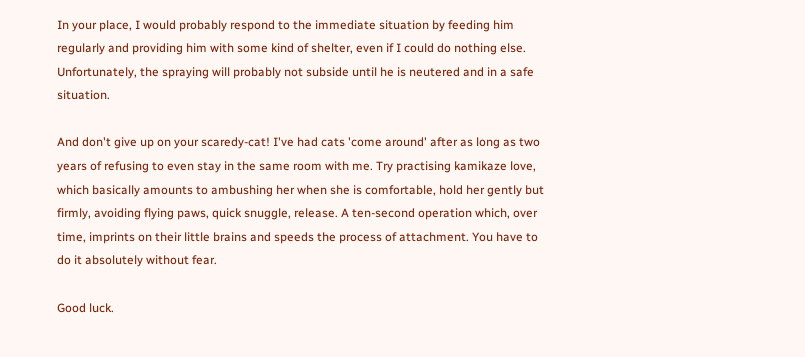In your place, I would probably respond to the immediate situation by feeding him regularly and providing him with some kind of shelter, even if I could do nothing else. Unfortunately, the spraying will probably not subside until he is neutered and in a safe situation.

And don't give up on your scaredy-cat! I've had cats 'come around' after as long as two years of refusing to even stay in the same room with me. Try practising kamikaze love, which basically amounts to ambushing her when she is comfortable, hold her gently but firmly, avoiding flying paws, quick snuggle, release. A ten-second operation which, over time, imprints on their little brains and speeds the process of attachment. You have to do it absolutely without fear.

Good luck.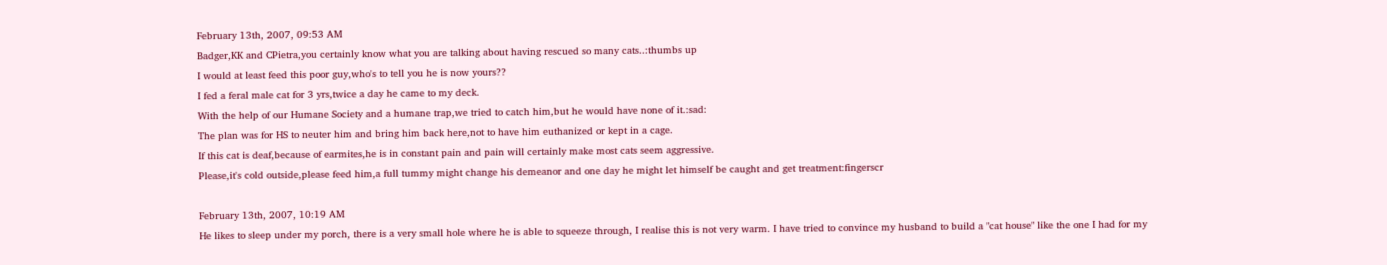February 13th, 2007, 09:53 AM
Badger,KK and CPietra,you certainly know what you are talking about having rescued so many cats..:thumbs up
I would at least feed this poor guy,who's to tell you he is now yours??
I fed a feral male cat for 3 yrs,twice a day he came to my deck.
With the help of our Humane Society and a humane trap,we tried to catch him,but he would have none of it.:sad:
The plan was for HS to neuter him and bring him back here,not to have him euthanized or kept in a cage.
If this cat is deaf,because of earmites,he is in constant pain and pain will certainly make most cats seem aggressive.
Please,it's cold outside,please feed him,a full tummy might change his demeanor and one day he might let himself be caught and get treatment:fingerscr

February 13th, 2007, 10:19 AM
He likes to sleep under my porch, there is a very small hole where he is able to squeeze through, I realise this is not very warm. I have tried to convince my husband to build a "cat house" like the one I had for my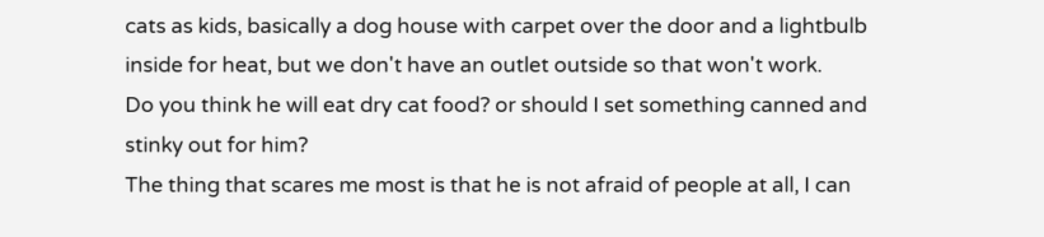cats as kids, basically a dog house with carpet over the door and a lightbulb inside for heat, but we don't have an outlet outside so that won't work.
Do you think he will eat dry cat food? or should I set something canned and stinky out for him?
The thing that scares me most is that he is not afraid of people at all, I can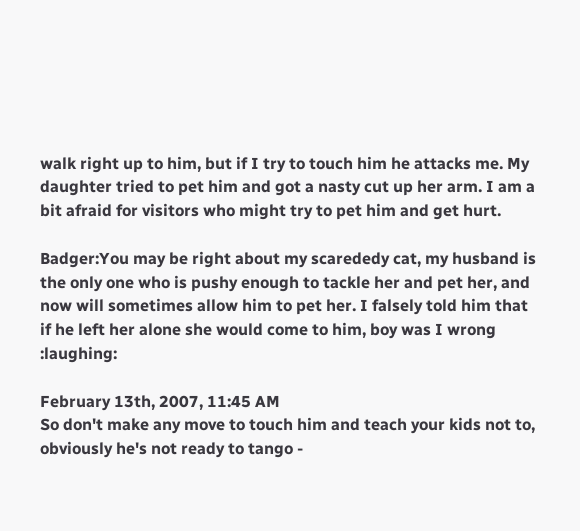walk right up to him, but if I try to touch him he attacks me. My daughter tried to pet him and got a nasty cut up her arm. I am a bit afraid for visitors who might try to pet him and get hurt.

Badger:You may be right about my scarededy cat, my husband is the only one who is pushy enough to tackle her and pet her, and now will sometimes allow him to pet her. I falsely told him that if he left her alone she would come to him, boy was I wrong :laughing:

February 13th, 2007, 11:45 AM
So don't make any move to touch him and teach your kids not to, obviously he's not ready to tango -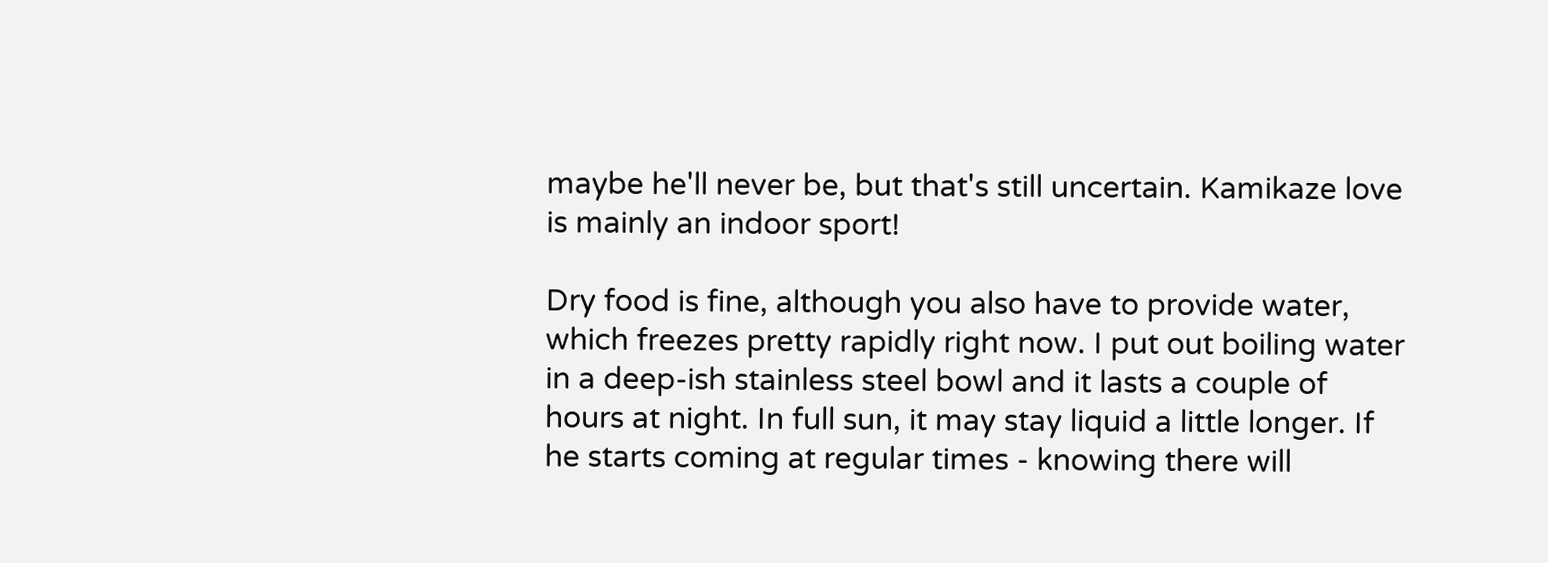maybe he'll never be, but that's still uncertain. Kamikaze love is mainly an indoor sport!

Dry food is fine, although you also have to provide water, which freezes pretty rapidly right now. I put out boiling water in a deep-ish stainless steel bowl and it lasts a couple of hours at night. In full sun, it may stay liquid a little longer. If he starts coming at regular times - knowing there will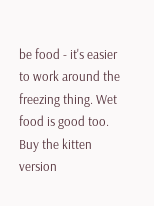be food - it's easier to work around the freezing thing. Wet food is good too. Buy the kitten version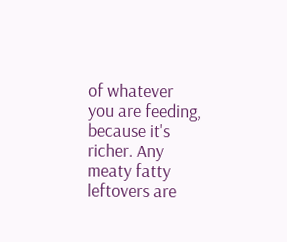of whatever you are feeding, because it's richer. Any meaty fatty leftovers are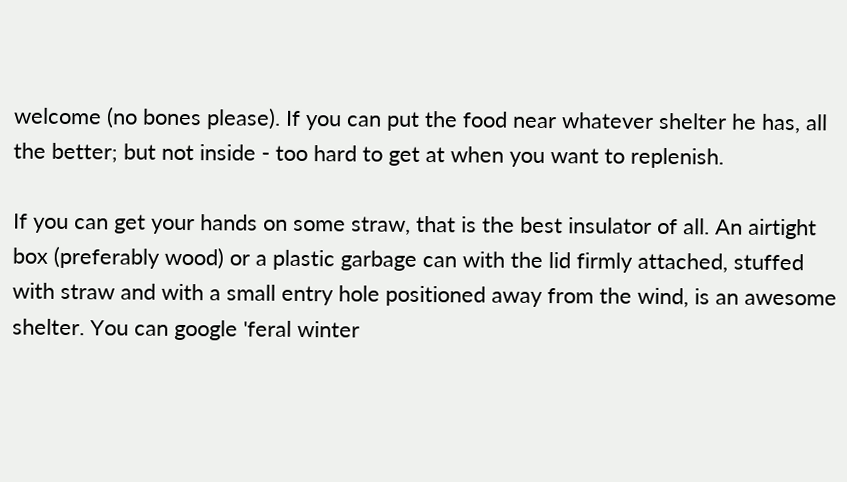welcome (no bones please). If you can put the food near whatever shelter he has, all the better; but not inside - too hard to get at when you want to replenish.

If you can get your hands on some straw, that is the best insulator of all. An airtight box (preferably wood) or a plastic garbage can with the lid firmly attached, stuffed with straw and with a small entry hole positioned away from the wind, is an awesome shelter. You can google 'feral winter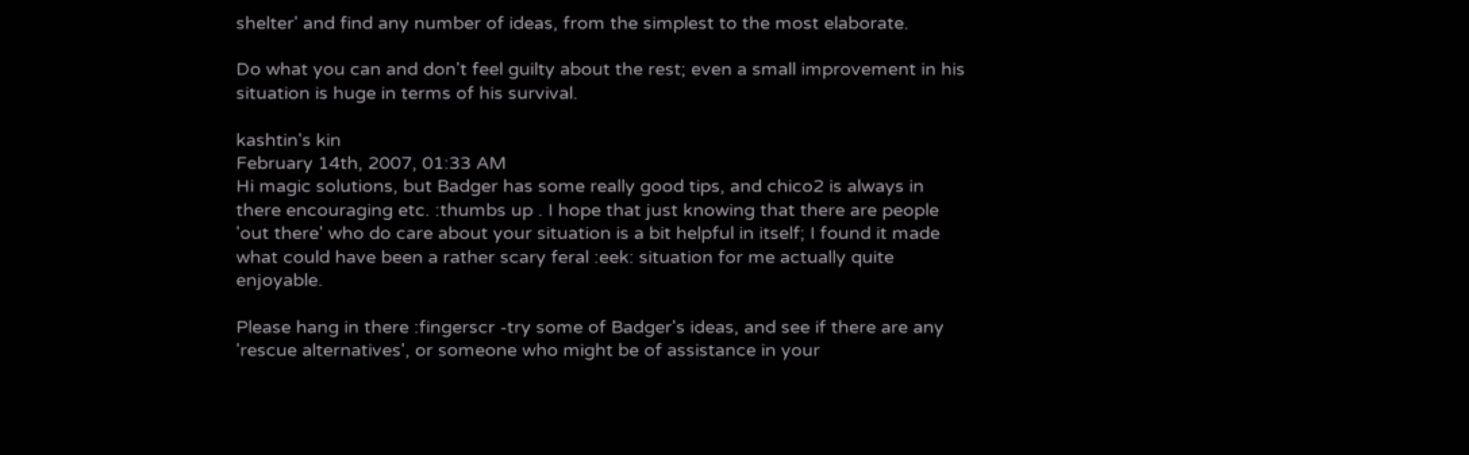shelter' and find any number of ideas, from the simplest to the most elaborate.

Do what you can and don't feel guilty about the rest; even a small improvement in his situation is huge in terms of his survival.

kashtin's kin
February 14th, 2007, 01:33 AM
Hi magic solutions, but Badger has some really good tips, and chico2 is always in there encouraging etc. :thumbs up . I hope that just knowing that there are people 'out there' who do care about your situation is a bit helpful in itself; I found it made what could have been a rather scary feral :eek: situation for me actually quite enjoyable.

Please hang in there :fingerscr -try some of Badger's ideas, and see if there are any 'rescue alternatives', or someone who might be of assistance in your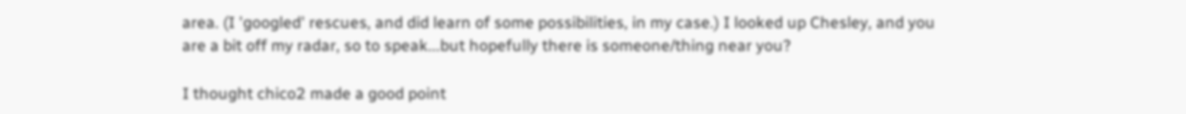area. (I 'googled' rescues, and did learn of some possibilities, in my case.) I looked up Chesley, and you are a bit off my radar, so to speak...but hopefully there is someone/thing near you?

I thought chico2 made a good point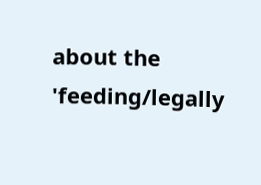about the 'feeding/legally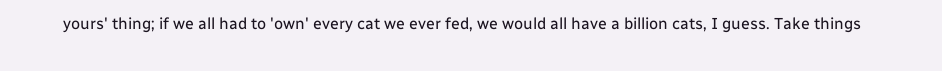yours' thing; if we all had to 'own' every cat we ever fed, we would all have a billion cats, I guess. Take things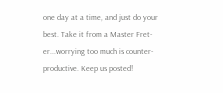one day at a time, and just do your best. Take it from a Master Fret-er...worrying too much is counter-productive. Keep us posted!